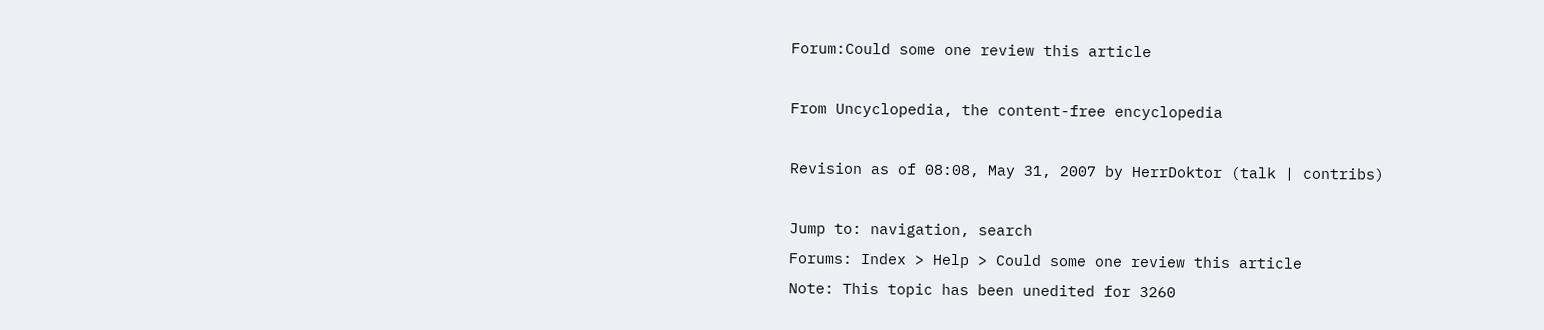Forum:Could some one review this article

From Uncyclopedia, the content-free encyclopedia

Revision as of 08:08, May 31, 2007 by HerrDoktor (talk | contribs)

Jump to: navigation, search
Forums: Index > Help > Could some one review this article
Note: This topic has been unedited for 3260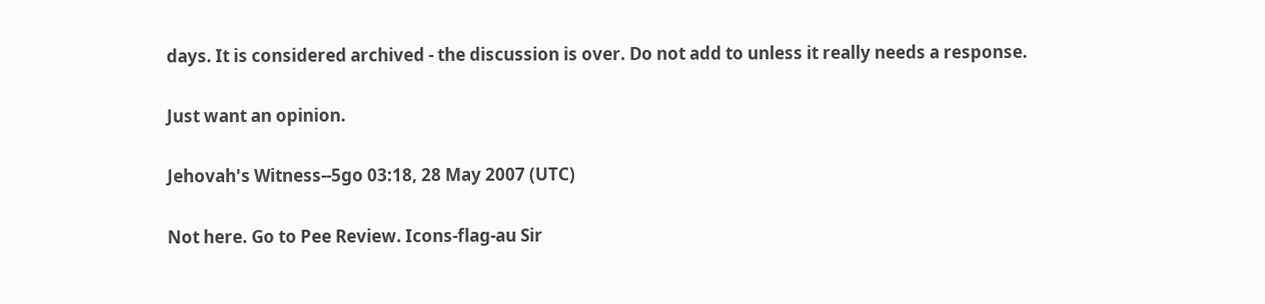days. It is considered archived - the discussion is over. Do not add to unless it really needs a response.

Just want an opinion.

Jehovah's Witness--5go 03:18, 28 May 2007 (UTC)

Not here. Go to Pee Review. Icons-flag-au Sir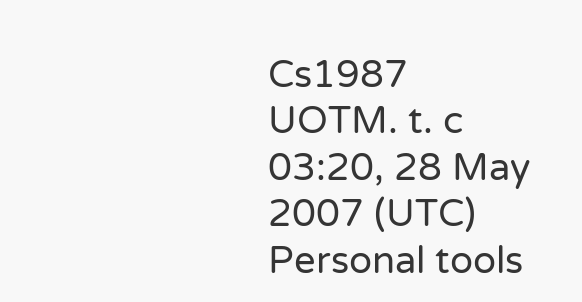Cs1987 UOTM. t. c 03:20, 28 May 2007 (UTC)
Personal tools